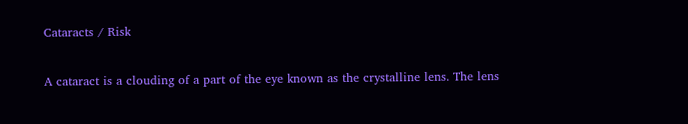Cataracts / Risk

A cataract is a clouding of a part of the eye known as the crystalline lens. The lens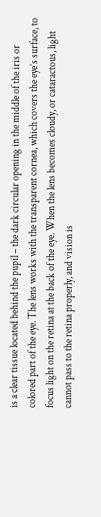is a clear tissue located behind the pupil – the dark circular opening in the middle of the iris or colored part of the eye. The lens works with the transparent cornea, which covers the eye’s surface, to focus light on the retina at the back of the eye. When the lens becomes cloudy, or cataractous, light cannot pass to the retina properly, and vision is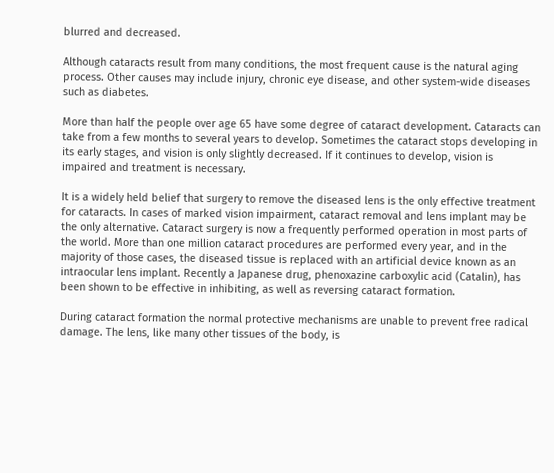blurred and decreased.

Although cataracts result from many conditions, the most frequent cause is the natural aging process. Other causes may include injury, chronic eye disease, and other system-wide diseases such as diabetes.

More than half the people over age 65 have some degree of cataract development. Cataracts can take from a few months to several years to develop. Sometimes the cataract stops developing in its early stages, and vision is only slightly decreased. If it continues to develop, vision is impaired and treatment is necessary.

It is a widely held belief that surgery to remove the diseased lens is the only effective treatment for cataracts. In cases of marked vision impairment, cataract removal and lens implant may be the only alternative. Cataract surgery is now a frequently performed operation in most parts of the world. More than one million cataract procedures are performed every year, and in the majority of those cases, the diseased tissue is replaced with an artificial device known as an intraocular lens implant. Recently a Japanese drug, phenoxazine carboxylic acid (Catalin), has been shown to be effective in inhibiting, as well as reversing cataract formation.

During cataract formation the normal protective mechanisms are unable to prevent free radical damage. The lens, like many other tissues of the body, is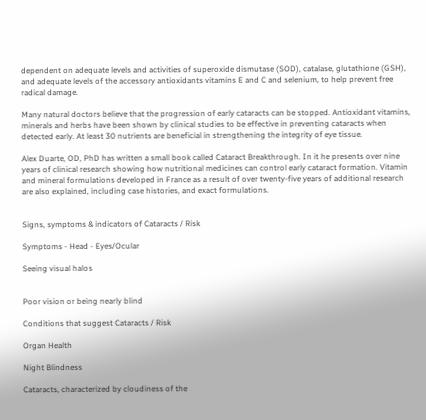dependent on adequate levels and activities of superoxide dismutase (SOD), catalase, glutathione (GSH), and adequate levels of the accessory antioxidants vitamins E and C and selenium, to help prevent free radical damage.

Many natural doctors believe that the progression of early cataracts can be stopped. Antioxidant vitamins, minerals and herbs have been shown by clinical studies to be effective in preventing cataracts when detected early. At least 30 nutrients are beneficial in strengthening the integrity of eye tissue.

Alex Duarte, OD, PhD has written a small book called Cataract Breakthrough. In it he presents over nine years of clinical research showing how nutritional medicines can control early cataract formation. Vitamin and mineral formulations developed in France as a result of over twenty-five years of additional research are also explained, including case histories, and exact formulations.


Signs, symptoms & indicators of Cataracts / Risk

Symptoms - Head - Eyes/Ocular

Seeing visual halos


Poor vision or being nearly blind

Conditions that suggest Cataracts / Risk

Organ Health

Night Blindness

Cataracts, characterized by cloudiness of the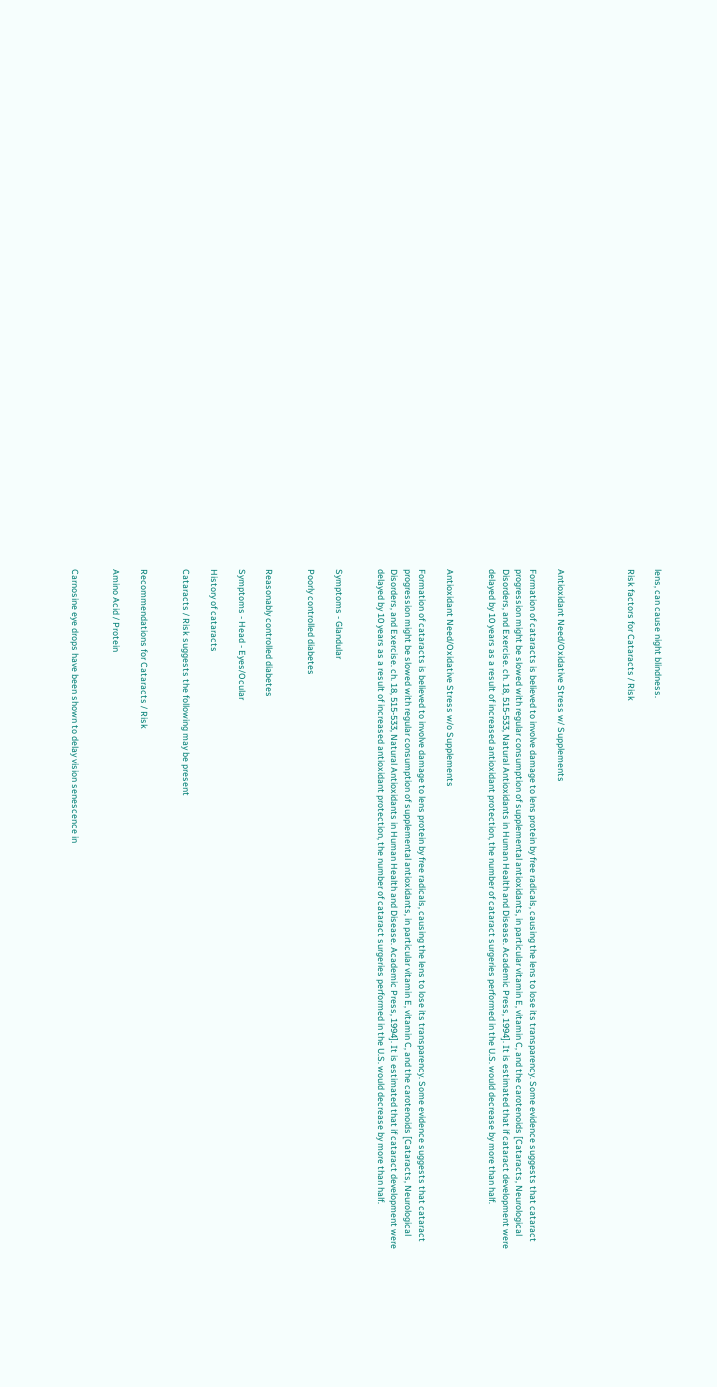lens, can cause night blindness.

Risk factors for Cataracts / Risk




Antioxidant Need/Oxidative Stress w/ Supplements

Formation of cataracts is believed to involve damage to lens protein by free radicals, causing the lens to lose its transparency. Some evidence suggests that cataract progression might be slowed with regular consumption of supplemental antioxidants, in particular vitamin E, vitamin C, and the carotenoids [Cataracts, Neurological Disorders, and Exercise. ch. 18, 515-533, Natural Antioxidants in Human Health and Disease. Academic Press, 1994]. It is estimated that if cataract development were delayed by 10 years as a result of increased antioxidant protection, the number of cataract surgeries performed in the U.S. would decrease by more than half.


Antioxidant Need/Oxidative Stress w/o Supplements

Formation of cataracts is believed to involve damage to lens protein by free radicals, causing the lens to lose its transparency. Some evidence suggests that cataract progression might be slowed with regular consumption of supplemental antioxidants, in particular vitamin E, vitamin C, and the carotenoids [Cataracts, Neurological Disorders, and Exercise. ch. 18, 515-533, Natural Antioxidants in Human Health and Disease. Academic Press, 1994]. It is estimated that if cataract development were delayed by 10 years as a result of increased antioxidant protection, the number of cataract surgeries performed in the U.S. would decrease by more than half.


Symptoms - Glandular

Poorly controlled diabetes


Reasonably controlled diabetes

Symptoms - Head - Eyes/Ocular

History of cataracts

Cataracts / Risk suggests the following may be present


Recommendations for Cataracts / Risk

Amino Acid / Protein


Carnosine eye drops have been shown to delay vision senescence in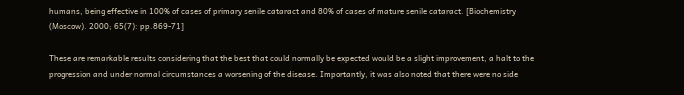humans, being effective in 100% of cases of primary senile cataract and 80% of cases of mature senile cataract. [Biochemistry (Moscow). 2000; 65(7): pp.869-71]

These are remarkable results considering that the best that could normally be expected would be a slight improvement, a halt to the progression and under normal circumstances a worsening of the disease. Importantly, it was also noted that there were no side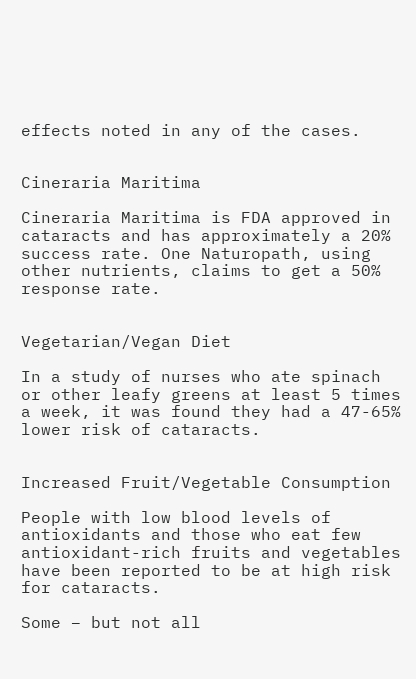effects noted in any of the cases.


Cineraria Maritima

Cineraria Maritima is FDA approved in cataracts and has approximately a 20% success rate. One Naturopath, using other nutrients, claims to get a 50% response rate.


Vegetarian/Vegan Diet

In a study of nurses who ate spinach or other leafy greens at least 5 times a week, it was found they had a 47-65% lower risk of cataracts.


Increased Fruit/Vegetable Consumption

People with low blood levels of antioxidants and those who eat few antioxidant-rich fruits and vegetables have been reported to be at high risk for cataracts.

Some – but not all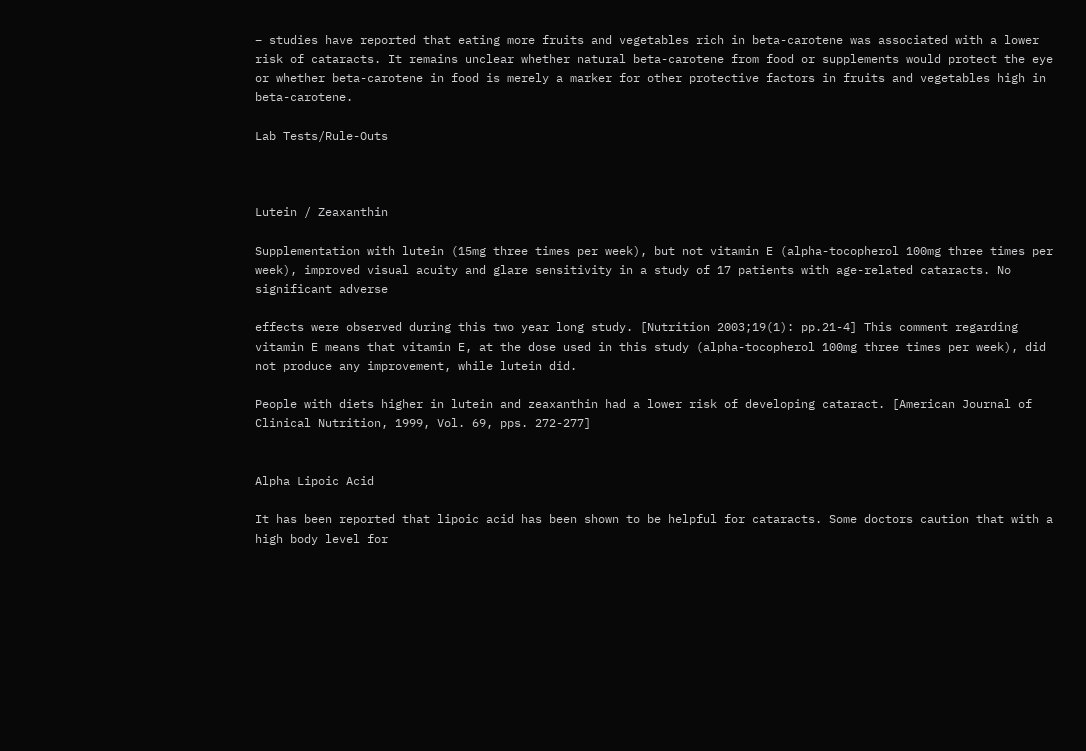– studies have reported that eating more fruits and vegetables rich in beta-carotene was associated with a lower risk of cataracts. It remains unclear whether natural beta-carotene from food or supplements would protect the eye or whether beta-carotene in food is merely a marker for other protective factors in fruits and vegetables high in beta-carotene.

Lab Tests/Rule-Outs



Lutein / Zeaxanthin

Supplementation with lutein (15mg three times per week), but not vitamin E (alpha-tocopherol 100mg three times per week), improved visual acuity and glare sensitivity in a study of 17 patients with age-related cataracts. No significant adverse

effects were observed during this two year long study. [Nutrition 2003;19(1): pp.21-4] This comment regarding vitamin E means that vitamin E, at the dose used in this study (alpha-tocopherol 100mg three times per week), did not produce any improvement, while lutein did.

People with diets higher in lutein and zeaxanthin had a lower risk of developing cataract. [American Journal of Clinical Nutrition, 1999, Vol. 69, pps. 272-277]


Alpha Lipoic Acid

It has been reported that lipoic acid has been shown to be helpful for cataracts. Some doctors caution that with a high body level for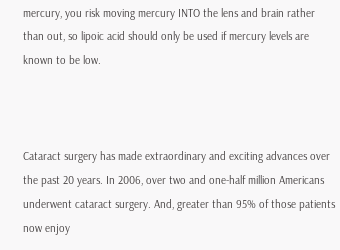mercury, you risk moving mercury INTO the lens and brain rather than out, so lipoic acid should only be used if mercury levels are known to be low.



Cataract surgery has made extraordinary and exciting advances over the past 20 years. In 2006, over two and one-half million Americans underwent cataract surgery. And, greater than 95% of those patients now enjoy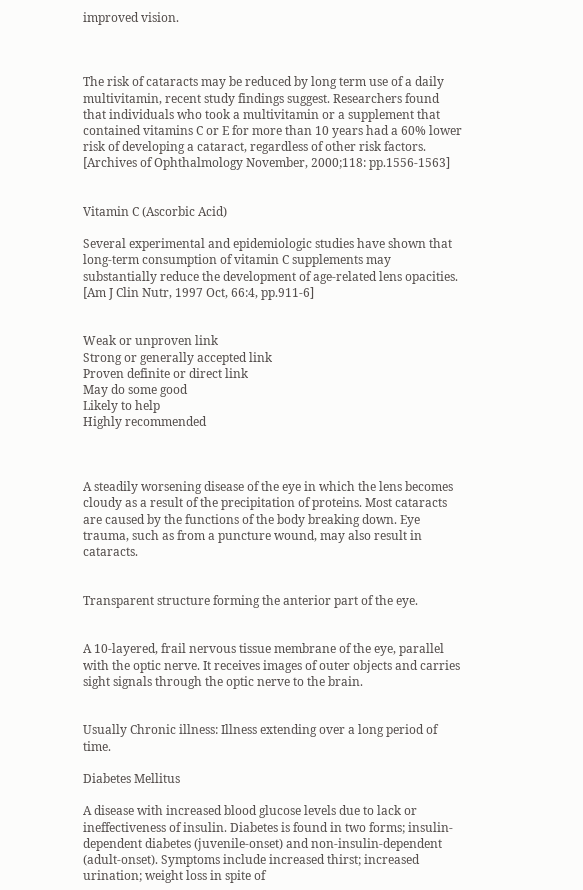improved vision.



The risk of cataracts may be reduced by long term use of a daily multivitamin, recent study findings suggest. Researchers found that individuals who took a multivitamin or a supplement that contained vitamins C or E for more than 10 years had a 60% lower risk of developing a cataract, regardless of other risk factors. [Archives of Ophthalmology November, 2000;118: pp.1556-1563]


Vitamin C (Ascorbic Acid)

Several experimental and epidemiologic studies have shown that long-term consumption of vitamin C supplements may substantially reduce the development of age-related lens opacities. [Am J Clin Nutr, 1997 Oct, 66:4, pp.911-6]


Weak or unproven link
Strong or generally accepted link
Proven definite or direct link
May do some good
Likely to help
Highly recommended



A steadily worsening disease of the eye in which the lens becomes cloudy as a result of the precipitation of proteins. Most cataracts are caused by the functions of the body breaking down. Eye trauma, such as from a puncture wound, may also result in cataracts.


Transparent structure forming the anterior part of the eye.


A 10-layered, frail nervous tissue membrane of the eye, parallel with the optic nerve. It receives images of outer objects and carries sight signals through the optic nerve to the brain.


Usually Chronic illness: Illness extending over a long period of time.

Diabetes Mellitus

A disease with increased blood glucose levels due to lack or ineffectiveness of insulin. Diabetes is found in two forms; insulin-dependent diabetes (juvenile-onset) and non-insulin-dependent (adult-onset). Symptoms include increased thirst; increased urination; weight loss in spite of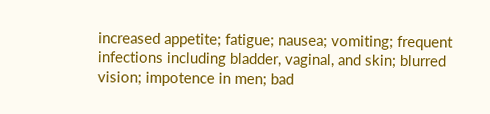increased appetite; fatigue; nausea; vomiting; frequent infections including bladder, vaginal, and skin; blurred vision; impotence in men; bad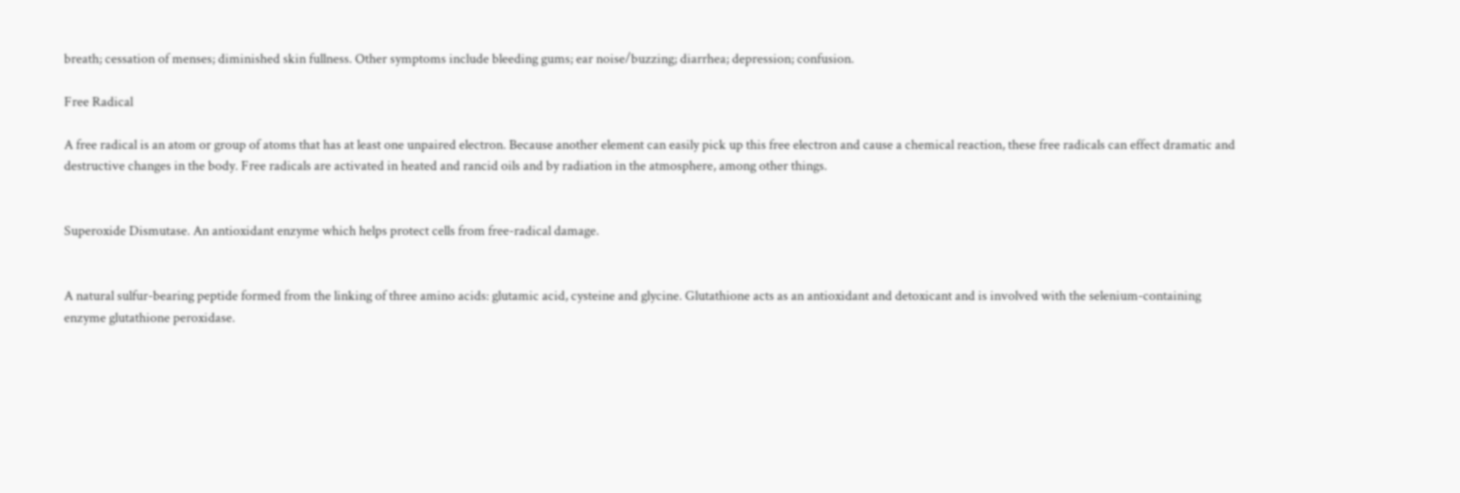breath; cessation of menses; diminished skin fullness. Other symptoms include bleeding gums; ear noise/buzzing; diarrhea; depression; confusion.

Free Radical

A free radical is an atom or group of atoms that has at least one unpaired electron. Because another element can easily pick up this free electron and cause a chemical reaction, these free radicals can effect dramatic and destructive changes in the body. Free radicals are activated in heated and rancid oils and by radiation in the atmosphere, among other things.


Superoxide Dismutase. An antioxidant enzyme which helps protect cells from free-radical damage.


A natural sulfur-bearing peptide formed from the linking of three amino acids: glutamic acid, cysteine and glycine. Glutathione acts as an antioxidant and detoxicant and is involved with the selenium-containing enzyme glutathione peroxidase.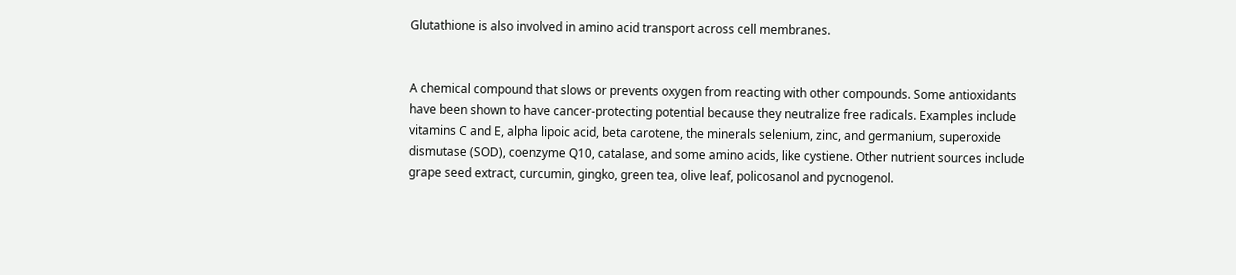Glutathione is also involved in amino acid transport across cell membranes.


A chemical compound that slows or prevents oxygen from reacting with other compounds. Some antioxidants have been shown to have cancer-protecting potential because they neutralize free radicals. Examples include vitamins C and E, alpha lipoic acid, beta carotene, the minerals selenium, zinc, and germanium, superoxide dismutase (SOD), coenzyme Q10, catalase, and some amino acids, like cystiene. Other nutrient sources include grape seed extract, curcumin, gingko, green tea, olive leaf, policosanol and pycnogenol.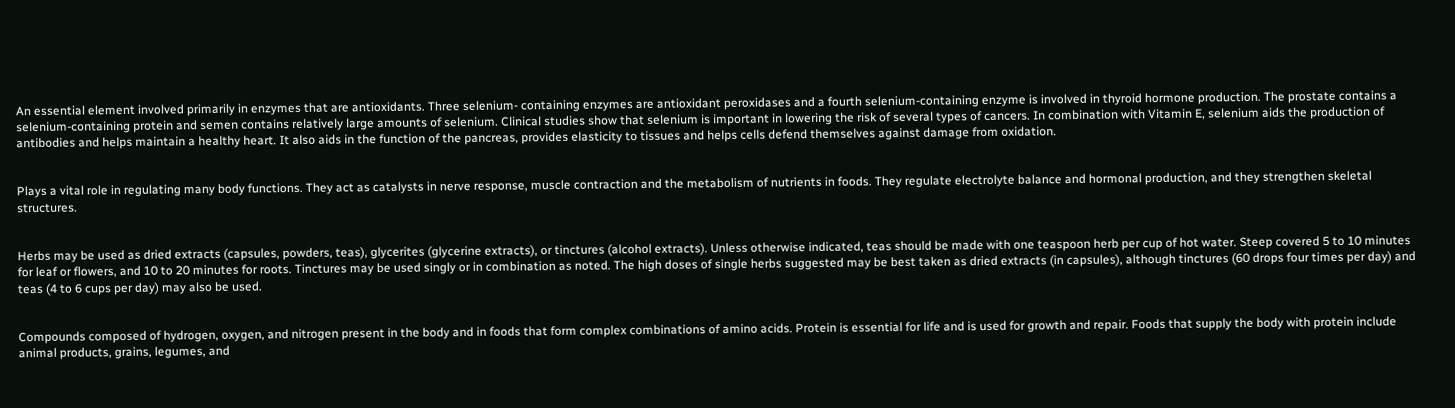An essential element involved primarily in enzymes that are antioxidants. Three selenium- containing enzymes are antioxidant peroxidases and a fourth selenium-containing enzyme is involved in thyroid hormone production. The prostate contains a selenium-containing protein and semen contains relatively large amounts of selenium. Clinical studies show that selenium is important in lowering the risk of several types of cancers. In combination with Vitamin E, selenium aids the production of antibodies and helps maintain a healthy heart. It also aids in the function of the pancreas, provides elasticity to tissues and helps cells defend themselves against damage from oxidation.


Plays a vital role in regulating many body functions. They act as catalysts in nerve response, muscle contraction and the metabolism of nutrients in foods. They regulate electrolyte balance and hormonal production, and they strengthen skeletal structures.


Herbs may be used as dried extracts (capsules, powders, teas), glycerites (glycerine extracts), or tinctures (alcohol extracts). Unless otherwise indicated, teas should be made with one teaspoon herb per cup of hot water. Steep covered 5 to 10 minutes for leaf or flowers, and 10 to 20 minutes for roots. Tinctures may be used singly or in combination as noted. The high doses of single herbs suggested may be best taken as dried extracts (in capsules), although tinctures (60 drops four times per day) and teas (4 to 6 cups per day) may also be used.


Compounds composed of hydrogen, oxygen, and nitrogen present in the body and in foods that form complex combinations of amino acids. Protein is essential for life and is used for growth and repair. Foods that supply the body with protein include animal products, grains, legumes, and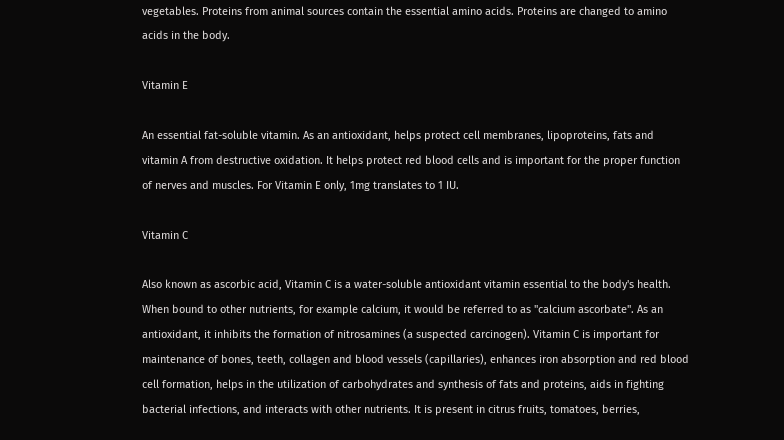vegetables. Proteins from animal sources contain the essential amino acids. Proteins are changed to amino acids in the body.

Vitamin E

An essential fat-soluble vitamin. As an antioxidant, helps protect cell membranes, lipoproteins, fats and vitamin A from destructive oxidation. It helps protect red blood cells and is important for the proper function of nerves and muscles. For Vitamin E only, 1mg translates to 1 IU.

Vitamin C

Also known as ascorbic acid, Vitamin C is a water-soluble antioxidant vitamin essential to the body's health. When bound to other nutrients, for example calcium, it would be referred to as "calcium ascorbate". As an antioxidant, it inhibits the formation of nitrosamines (a suspected carcinogen). Vitamin C is important for maintenance of bones, teeth, collagen and blood vessels (capillaries), enhances iron absorption and red blood cell formation, helps in the utilization of carbohydrates and synthesis of fats and proteins, aids in fighting bacterial infections, and interacts with other nutrients. It is present in citrus fruits, tomatoes, berries,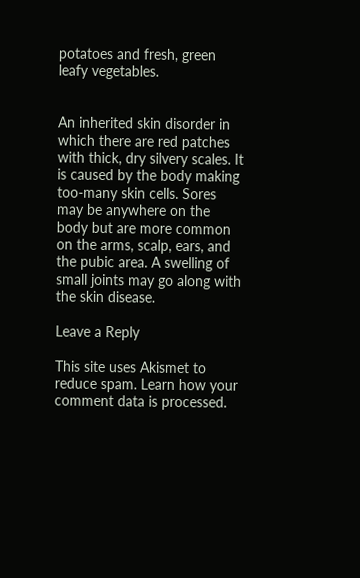potatoes and fresh, green leafy vegetables.


An inherited skin disorder in which there are red patches with thick, dry silvery scales. It is caused by the body making too-many skin cells. Sores may be anywhere on the body but are more common on the arms, scalp, ears, and the pubic area. A swelling of small joints may go along with the skin disease.

Leave a Reply

This site uses Akismet to reduce spam. Learn how your comment data is processed.